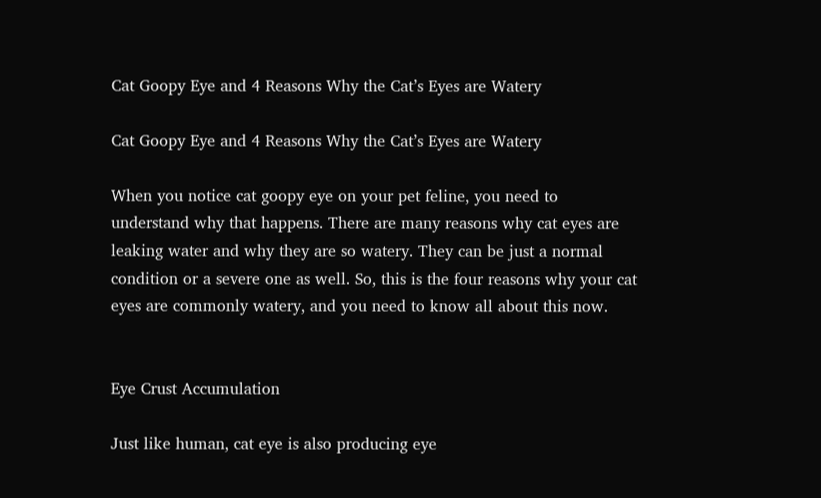Cat Goopy Eye and 4 Reasons Why the Cat’s Eyes are Watery

Cat Goopy Eye and 4 Reasons Why the Cat’s Eyes are Watery

When you notice cat goopy eye on your pet feline, you need to understand why that happens. There are many reasons why cat eyes are leaking water and why they are so watery. They can be just a normal condition or a severe one as well. So, this is the four reasons why your cat eyes are commonly watery, and you need to know all about this now.


Eye Crust Accumulation

Just like human, cat eye is also producing eye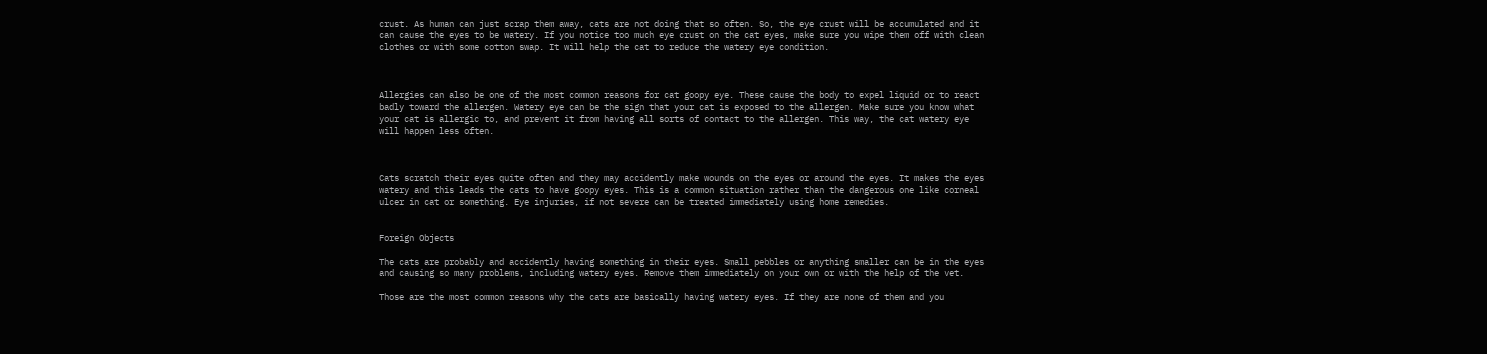crust. As human can just scrap them away, cats are not doing that so often. So, the eye crust will be accumulated and it can cause the eyes to be watery. If you notice too much eye crust on the cat eyes, make sure you wipe them off with clean clothes or with some cotton swap. It will help the cat to reduce the watery eye condition.



Allergies can also be one of the most common reasons for cat goopy eye. These cause the body to expel liquid or to react badly toward the allergen. Watery eye can be the sign that your cat is exposed to the allergen. Make sure you know what your cat is allergic to, and prevent it from having all sorts of contact to the allergen. This way, the cat watery eye will happen less often.



Cats scratch their eyes quite often and they may accidently make wounds on the eyes or around the eyes. It makes the eyes watery and this leads the cats to have goopy eyes. This is a common situation rather than the dangerous one like corneal ulcer in cat or something. Eye injuries, if not severe can be treated immediately using home remedies.


Foreign Objects

The cats are probably and accidently having something in their eyes. Small pebbles or anything smaller can be in the eyes and causing so many problems, including watery eyes. Remove them immediately on your own or with the help of the vet.

Those are the most common reasons why the cats are basically having watery eyes. If they are none of them and you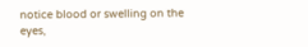notice blood or swelling on the eyes,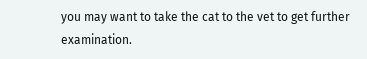you may want to take the cat to the vet to get further examination.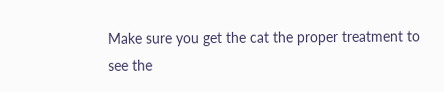Make sure you get the cat the proper treatment to see the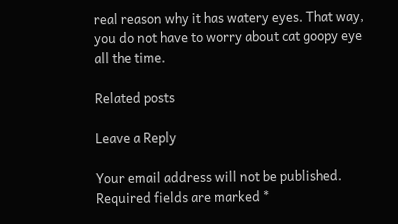real reason why it has watery eyes. That way, you do not have to worry about cat goopy eye all the time.

Related posts

Leave a Reply

Your email address will not be published. Required fields are marked *